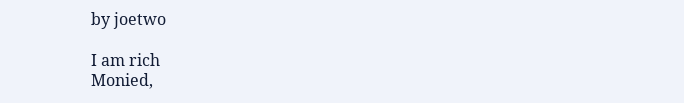by joetwo

I am rich
Monied,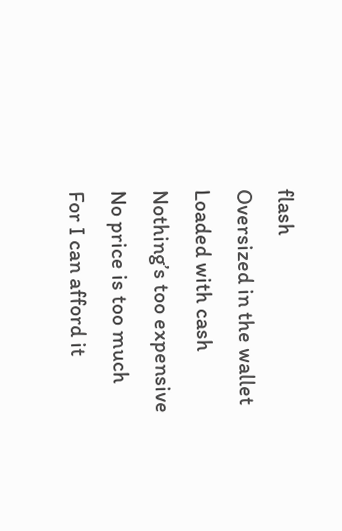flash
Oversized in the wallet
Loaded with cash
Nothing’s too expensive
No price is too much
For I can afford it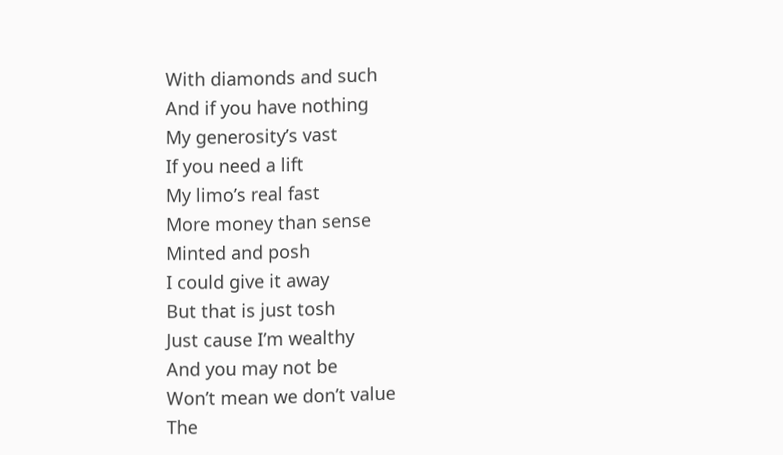With diamonds and such
And if you have nothing
My generosity’s vast
If you need a lift
My limo’s real fast
More money than sense
Minted and posh
I could give it away
But that is just tosh
Just cause I’m wealthy
And you may not be
Won’t mean we don’t value
The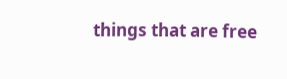things that are free